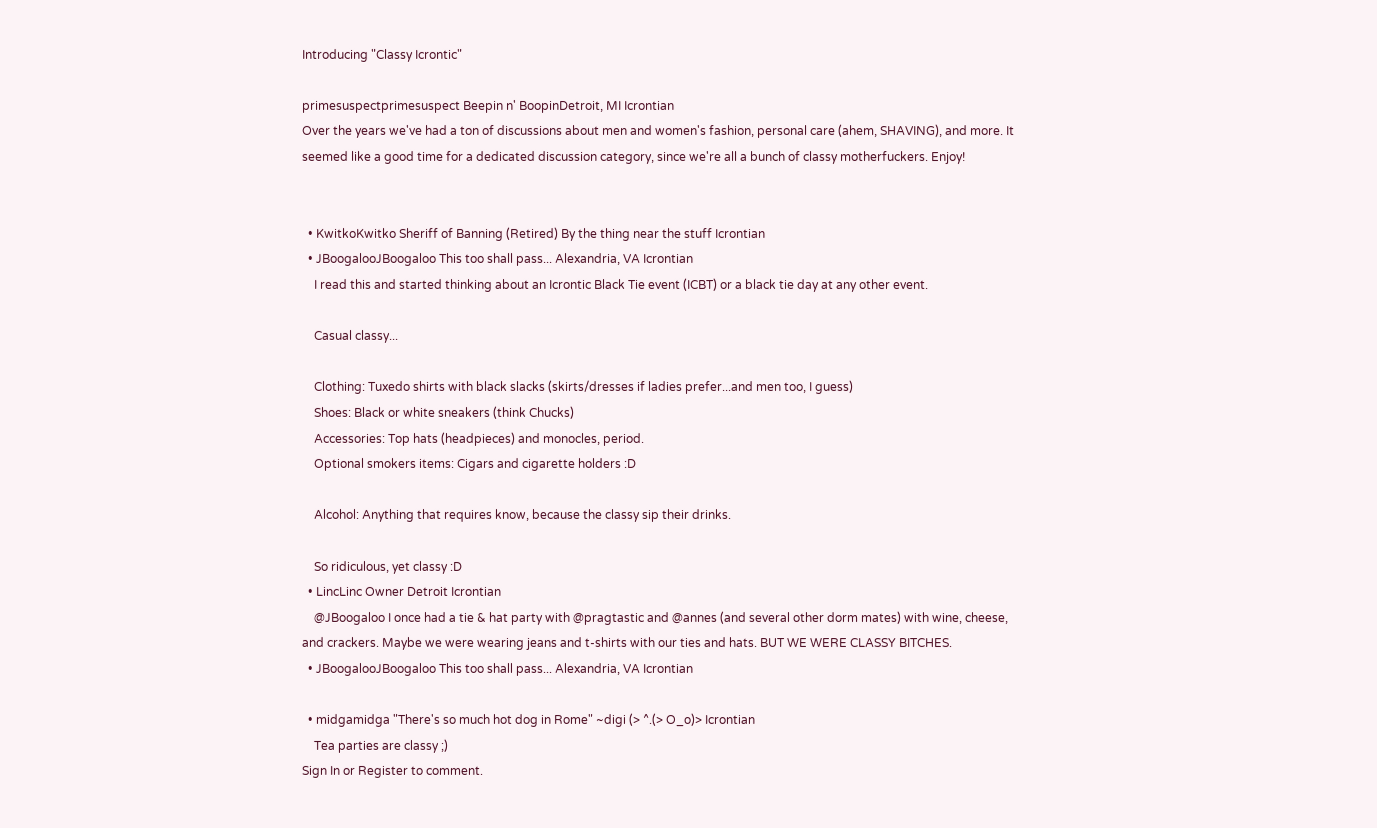Introducing "Classy Icrontic"

primesuspectprimesuspect Beepin n' BoopinDetroit, MI Icrontian
Over the years we've had a ton of discussions about men and women's fashion, personal care (ahem, SHAVING), and more. It seemed like a good time for a dedicated discussion category, since we're all a bunch of classy motherfuckers. Enjoy!


  • KwitkoKwitko Sheriff of Banning (Retired) By the thing near the stuff Icrontian
  • JBoogalooJBoogaloo This too shall pass... Alexandria, VA Icrontian
    I read this and started thinking about an Icrontic Black Tie event (ICBT) or a black tie day at any other event.

    Casual classy...

    Clothing: Tuxedo shirts with black slacks (skirts/dresses if ladies prefer...and men too, I guess)
    Shoes: Black or white sneakers (think Chucks)
    Accessories: Top hats (headpieces) and monocles, period.
    Optional smokers items: Cigars and cigarette holders :D

    Alcohol: Anything that requires know, because the classy sip their drinks.

    So ridiculous, yet classy :D
  • LincLinc Owner Detroit Icrontian
    @JBoogaloo I once had a tie & hat party with @pragtastic and @annes (and several other dorm mates) with wine, cheese, and crackers. Maybe we were wearing jeans and t-shirts with our ties and hats. BUT WE WERE CLASSY BITCHES.
  • JBoogalooJBoogaloo This too shall pass... Alexandria, VA Icrontian

  • midgamidga "There's so much hot dog in Rome" ~digi (> ^.(> O_o)> Icrontian
    Tea parties are classy ;)
Sign In or Register to comment.